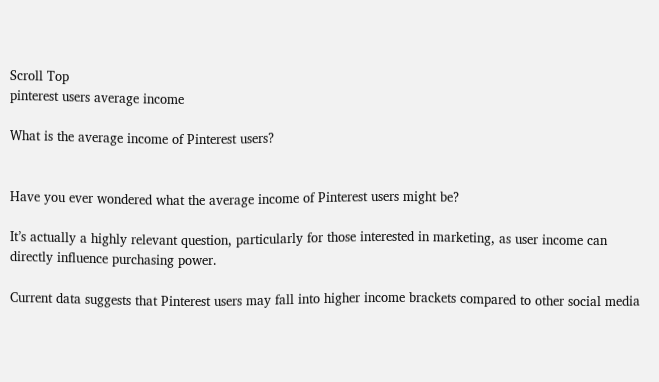Scroll Top
pinterest users average income

What is the average income of Pinterest users?


Have you ever wondered what the average income of Pinterest users might be?

It’s actually a highly relevant question, particularly for those interested in marketing, as user income can directly influence purchasing power.

Current data suggests that Pinterest users may fall into higher income brackets compared to other social media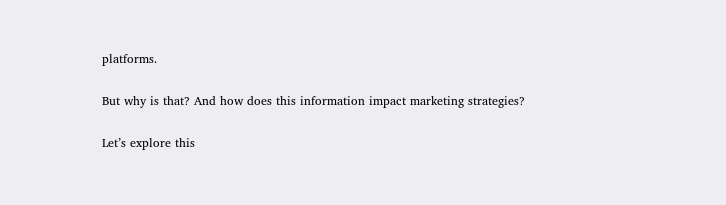platforms.

But why is that? And how does this information impact marketing strategies?

Let’s explore this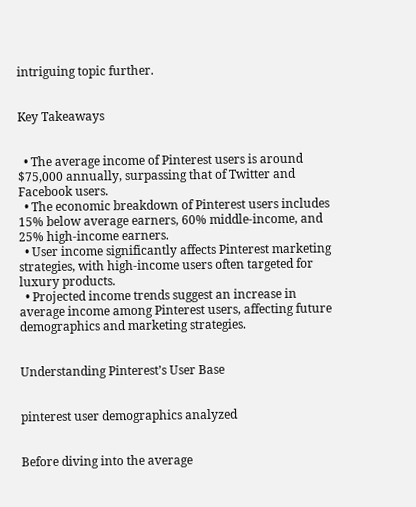intriguing topic further.


Key Takeaways


  • The average income of Pinterest users is around $75,000 annually, surpassing that of Twitter and Facebook users.
  • The economic breakdown of Pinterest users includes 15% below average earners, 60% middle-income, and 25% high-income earners.
  • User income significantly affects Pinterest marketing strategies, with high-income users often targeted for luxury products.
  • Projected income trends suggest an increase in average income among Pinterest users, affecting future demographics and marketing strategies.


Understanding Pinterest’s User Base


pinterest user demographics analyzed


Before diving into the average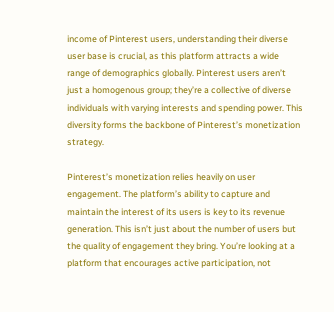income of Pinterest users, understanding their diverse user base is crucial, as this platform attracts a wide range of demographics globally. Pinterest users aren’t just a homogenous group; they’re a collective of diverse individuals with varying interests and spending power. This diversity forms the backbone of Pinterest’s monetization strategy.

Pinterest’s monetization relies heavily on user engagement. The platform’s ability to capture and maintain the interest of its users is key to its revenue generation. This isn’t just about the number of users but the quality of engagement they bring. You’re looking at a platform that encourages active participation, not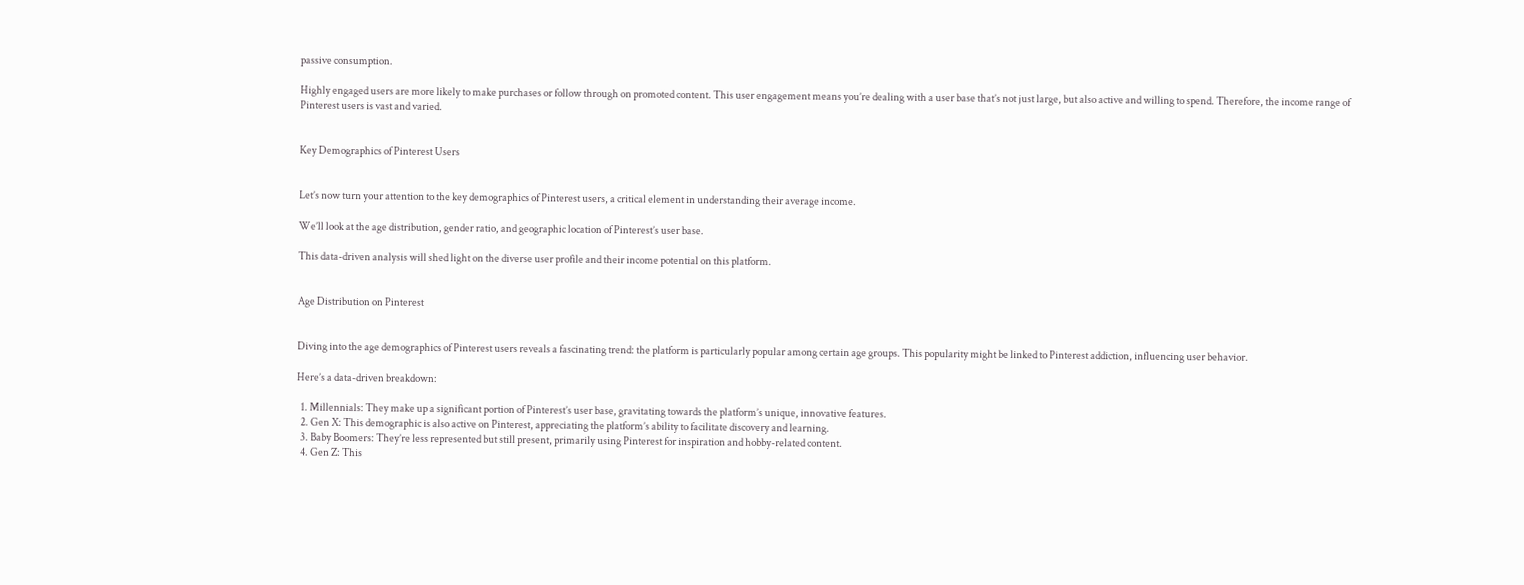passive consumption.

Highly engaged users are more likely to make purchases or follow through on promoted content. This user engagement means you’re dealing with a user base that’s not just large, but also active and willing to spend. Therefore, the income range of Pinterest users is vast and varied.


Key Demographics of Pinterest Users


Let’s now turn your attention to the key demographics of Pinterest users, a critical element in understanding their average income.

We’ll look at the age distribution, gender ratio, and geographic location of Pinterest’s user base.

This data-driven analysis will shed light on the diverse user profile and their income potential on this platform.


Age Distribution on Pinterest


Diving into the age demographics of Pinterest users reveals a fascinating trend: the platform is particularly popular among certain age groups. This popularity might be linked to Pinterest addiction, influencing user behavior.

Here’s a data-driven breakdown:

  1. Millennials: They make up a significant portion of Pinterest’s user base, gravitating towards the platform’s unique, innovative features.
  2. Gen X: This demographic is also active on Pinterest, appreciating the platform’s ability to facilitate discovery and learning.
  3. Baby Boomers: They’re less represented but still present, primarily using Pinterest for inspiration and hobby-related content.
  4. Gen Z: This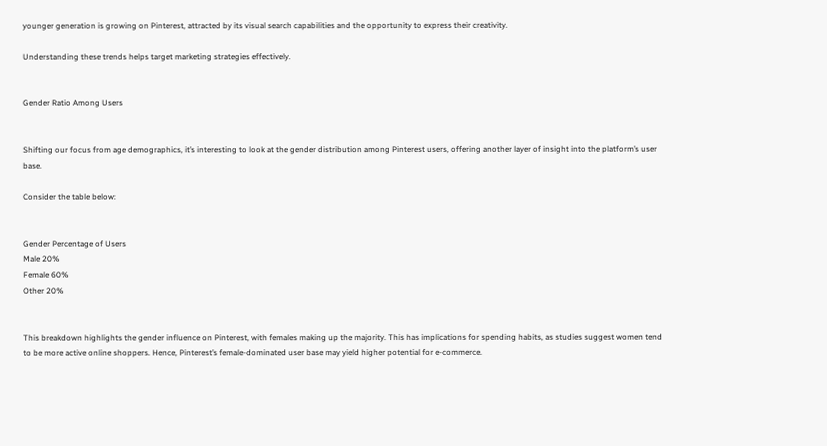younger generation is growing on Pinterest, attracted by its visual search capabilities and the opportunity to express their creativity.

Understanding these trends helps target marketing strategies effectively.


Gender Ratio Among Users


Shifting our focus from age demographics, it’s interesting to look at the gender distribution among Pinterest users, offering another layer of insight into the platform’s user base.

Consider the table below:


Gender Percentage of Users
Male 20%
Female 60%
Other 20%


This breakdown highlights the gender influence on Pinterest, with females making up the majority. This has implications for spending habits, as studies suggest women tend to be more active online shoppers. Hence, Pinterest’s female-dominated user base may yield higher potential for e-commerce.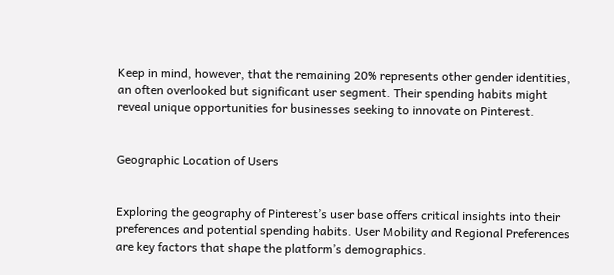Keep in mind, however, that the remaining 20% represents other gender identities, an often overlooked but significant user segment. Their spending habits might reveal unique opportunities for businesses seeking to innovate on Pinterest.


Geographic Location of Users


Exploring the geography of Pinterest’s user base offers critical insights into their preferences and potential spending habits. User Mobility and Regional Preferences are key factors that shape the platform’s demographics.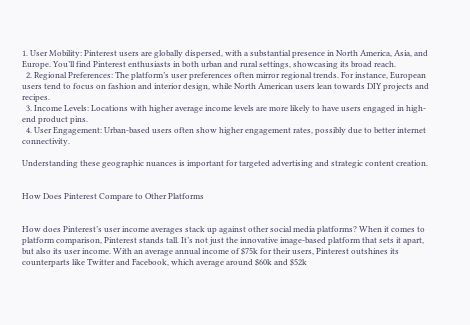1. User Mobility: Pinterest users are globally dispersed, with a substantial presence in North America, Asia, and Europe. You’ll find Pinterest enthusiasts in both urban and rural settings, showcasing its broad reach.
  2. Regional Preferences: The platform’s user preferences often mirror regional trends. For instance, European users tend to focus on fashion and interior design, while North American users lean towards DIY projects and recipes.
  3. Income Levels: Locations with higher average income levels are more likely to have users engaged in high-end product pins.
  4. User Engagement: Urban-based users often show higher engagement rates, possibly due to better internet connectivity.

Understanding these geographic nuances is important for targeted advertising and strategic content creation.


How Does Pinterest Compare to Other Platforms


How does Pinterest’s user income averages stack up against other social media platforms? When it comes to platform comparison, Pinterest stands tall. It’s not just the innovative image-based platform that sets it apart, but also its user income. With an average annual income of $75k for their users, Pinterest outshines its counterparts like Twitter and Facebook, which average around $60k and $52k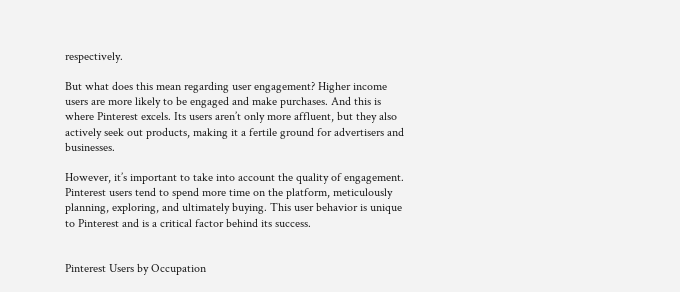respectively.

But what does this mean regarding user engagement? Higher income users are more likely to be engaged and make purchases. And this is where Pinterest excels. Its users aren’t only more affluent, but they also actively seek out products, making it a fertile ground for advertisers and businesses.

However, it’s important to take into account the quality of engagement. Pinterest users tend to spend more time on the platform, meticulously planning, exploring, and ultimately buying. This user behavior is unique to Pinterest and is a critical factor behind its success.


Pinterest Users by Occupation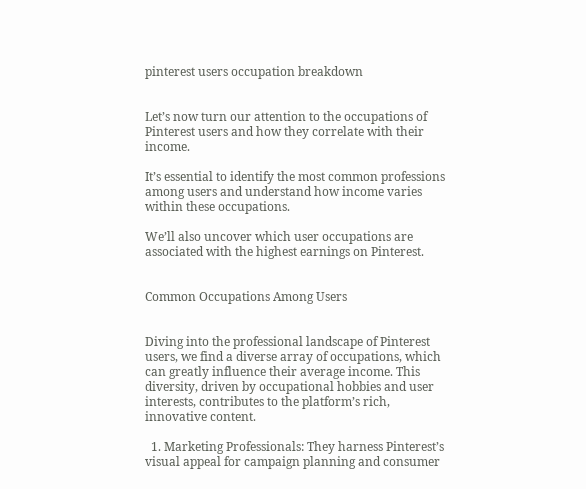pinterest users occupation breakdown


Let’s now turn our attention to the occupations of Pinterest users and how they correlate with their income.

It’s essential to identify the most common professions among users and understand how income varies within these occupations.

We’ll also uncover which user occupations are associated with the highest earnings on Pinterest.


Common Occupations Among Users


Diving into the professional landscape of Pinterest users, we find a diverse array of occupations, which can greatly influence their average income. This diversity, driven by occupational hobbies and user interests, contributes to the platform’s rich, innovative content.

  1. Marketing Professionals: They harness Pinterest’s visual appeal for campaign planning and consumer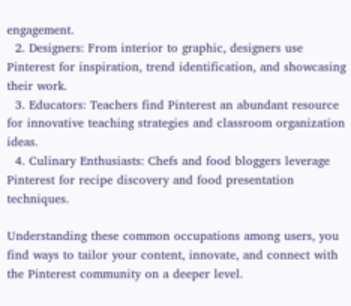engagement.
  2. Designers: From interior to graphic, designers use Pinterest for inspiration, trend identification, and showcasing their work.
  3. Educators: Teachers find Pinterest an abundant resource for innovative teaching strategies and classroom organization ideas.
  4. Culinary Enthusiasts: Chefs and food bloggers leverage Pinterest for recipe discovery and food presentation techniques.

Understanding these common occupations among users, you find ways to tailor your content, innovate, and connect with the Pinterest community on a deeper level.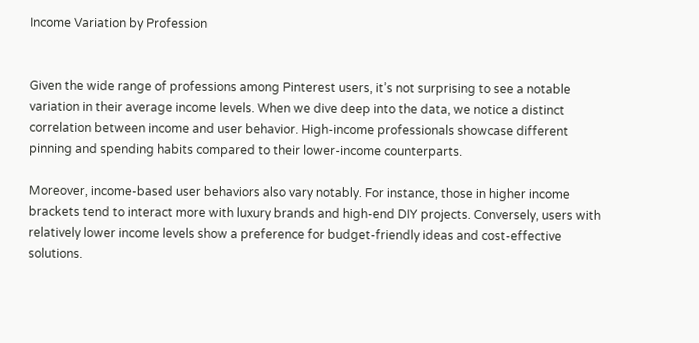Income Variation by Profession


Given the wide range of professions among Pinterest users, it’s not surprising to see a notable variation in their average income levels. When we dive deep into the data, we notice a distinct correlation between income and user behavior. High-income professionals showcase different pinning and spending habits compared to their lower-income counterparts.

Moreover, income-based user behaviors also vary notably. For instance, those in higher income brackets tend to interact more with luxury brands and high-end DIY projects. Conversely, users with relatively lower income levels show a preference for budget-friendly ideas and cost-effective solutions.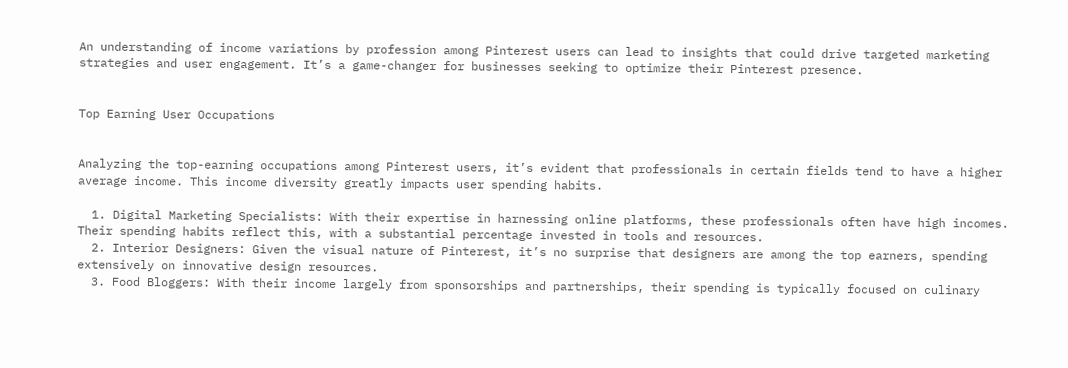An understanding of income variations by profession among Pinterest users can lead to insights that could drive targeted marketing strategies and user engagement. It’s a game-changer for businesses seeking to optimize their Pinterest presence.


Top Earning User Occupations


Analyzing the top-earning occupations among Pinterest users, it’s evident that professionals in certain fields tend to have a higher average income. This income diversity greatly impacts user spending habits.

  1. Digital Marketing Specialists: With their expertise in harnessing online platforms, these professionals often have high incomes. Their spending habits reflect this, with a substantial percentage invested in tools and resources.
  2. Interior Designers: Given the visual nature of Pinterest, it’s no surprise that designers are among the top earners, spending extensively on innovative design resources.
  3. Food Bloggers: With their income largely from sponsorships and partnerships, their spending is typically focused on culinary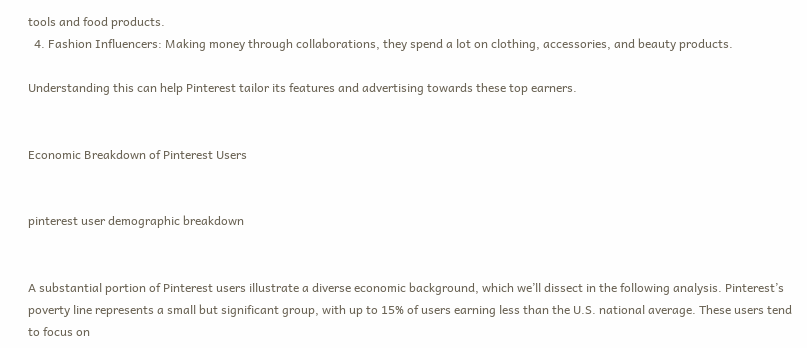tools and food products.
  4. Fashion Influencers: Making money through collaborations, they spend a lot on clothing, accessories, and beauty products.

Understanding this can help Pinterest tailor its features and advertising towards these top earners.


Economic Breakdown of Pinterest Users


pinterest user demographic breakdown


A substantial portion of Pinterest users illustrate a diverse economic background, which we’ll dissect in the following analysis. Pinterest’s poverty line represents a small but significant group, with up to 15% of users earning less than the U.S. national average. These users tend to focus on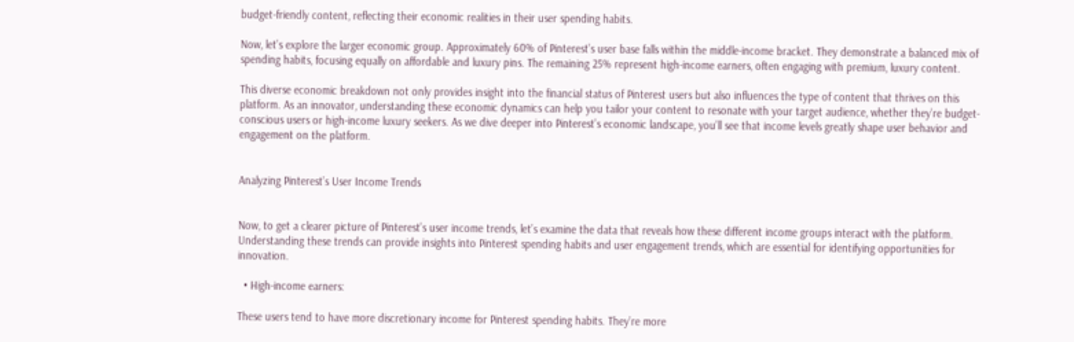budget-friendly content, reflecting their economic realities in their user spending habits.

Now, let’s explore the larger economic group. Approximately 60% of Pinterest’s user base falls within the middle-income bracket. They demonstrate a balanced mix of spending habits, focusing equally on affordable and luxury pins. The remaining 25% represent high-income earners, often engaging with premium, luxury content.

This diverse economic breakdown not only provides insight into the financial status of Pinterest users but also influences the type of content that thrives on this platform. As an innovator, understanding these economic dynamics can help you tailor your content to resonate with your target audience, whether they’re budget-conscious users or high-income luxury seekers. As we dive deeper into Pinterest’s economic landscape, you’ll see that income levels greatly shape user behavior and engagement on the platform.


Analyzing Pinterest’s User Income Trends


Now, to get a clearer picture of Pinterest’s user income trends, let’s examine the data that reveals how these different income groups interact with the platform. Understanding these trends can provide insights into Pinterest spending habits and user engagement trends, which are essential for identifying opportunities for innovation.

  • High-income earners:

These users tend to have more discretionary income for Pinterest spending habits. They’re more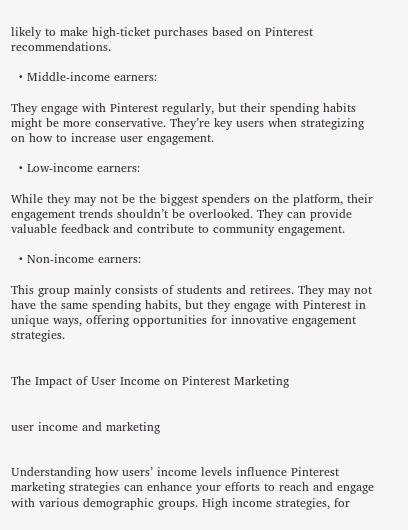likely to make high-ticket purchases based on Pinterest recommendations.

  • Middle-income earners:

They engage with Pinterest regularly, but their spending habits might be more conservative. They’re key users when strategizing on how to increase user engagement.

  • Low-income earners:

While they may not be the biggest spenders on the platform, their engagement trends shouldn’t be overlooked. They can provide valuable feedback and contribute to community engagement.

  • Non-income earners:

This group mainly consists of students and retirees. They may not have the same spending habits, but they engage with Pinterest in unique ways, offering opportunities for innovative engagement strategies.


The Impact of User Income on Pinterest Marketing


user income and marketing


Understanding how users’ income levels influence Pinterest marketing strategies can enhance your efforts to reach and engage with various demographic groups. High income strategies, for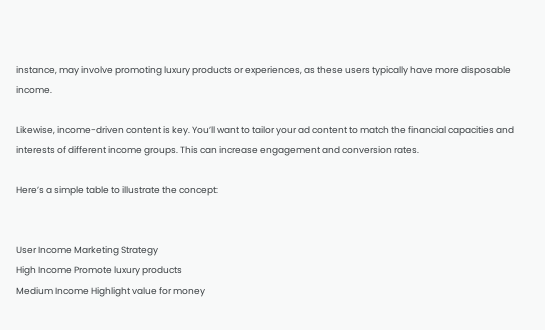instance, may involve promoting luxury products or experiences, as these users typically have more disposable income.

Likewise, income-driven content is key. You’ll want to tailor your ad content to match the financial capacities and interests of different income groups. This can increase engagement and conversion rates.

Here’s a simple table to illustrate the concept:


User Income Marketing Strategy
High Income Promote luxury products
Medium Income Highlight value for money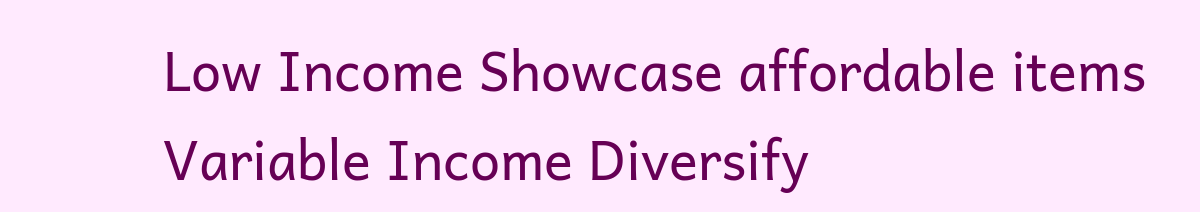Low Income Showcase affordable items
Variable Income Diversify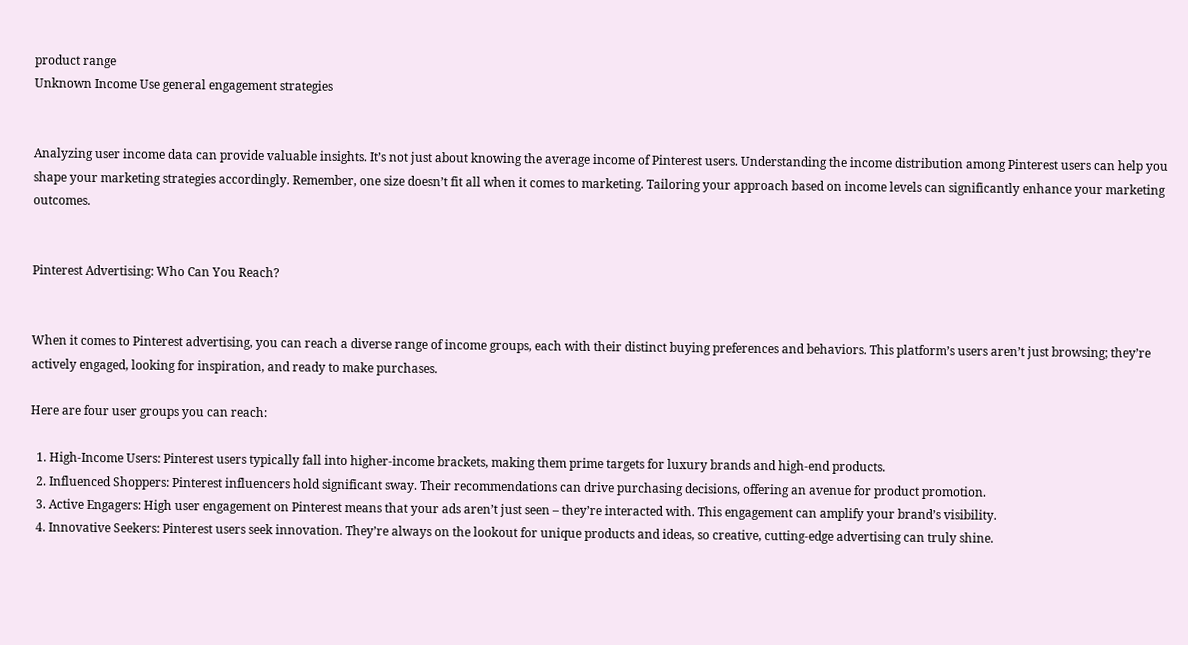product range
Unknown Income Use general engagement strategies


Analyzing user income data can provide valuable insights. It’s not just about knowing the average income of Pinterest users. Understanding the income distribution among Pinterest users can help you shape your marketing strategies accordingly. Remember, one size doesn’t fit all when it comes to marketing. Tailoring your approach based on income levels can significantly enhance your marketing outcomes.


Pinterest Advertising: Who Can You Reach?


When it comes to Pinterest advertising, you can reach a diverse range of income groups, each with their distinct buying preferences and behaviors. This platform’s users aren’t just browsing; they’re actively engaged, looking for inspiration, and ready to make purchases.

Here are four user groups you can reach:

  1. High-Income Users: Pinterest users typically fall into higher-income brackets, making them prime targets for luxury brands and high-end products.
  2. Influenced Shoppers: Pinterest influencers hold significant sway. Their recommendations can drive purchasing decisions, offering an avenue for product promotion.
  3. Active Engagers: High user engagement on Pinterest means that your ads aren’t just seen – they’re interacted with. This engagement can amplify your brand’s visibility.
  4. Innovative Seekers: Pinterest users seek innovation. They’re always on the lookout for unique products and ideas, so creative, cutting-edge advertising can truly shine.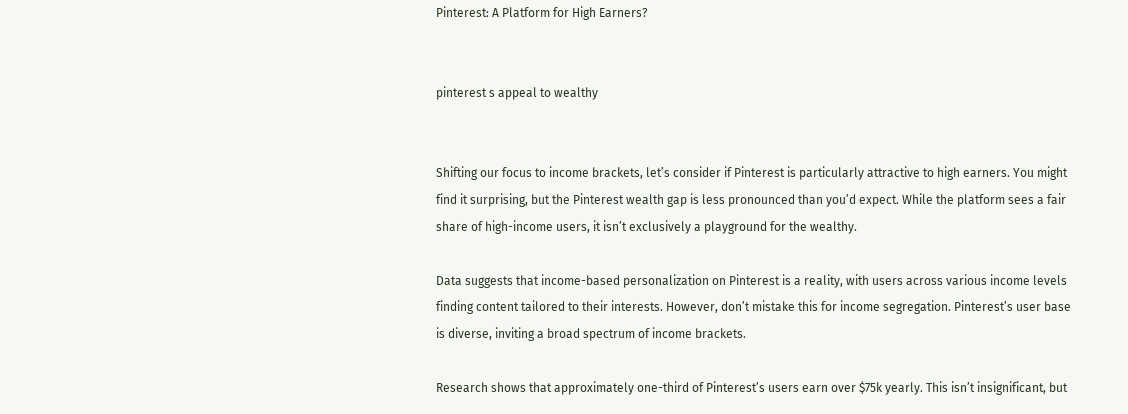Pinterest: A Platform for High Earners?


pinterest s appeal to wealthy


Shifting our focus to income brackets, let’s consider if Pinterest is particularly attractive to high earners. You might find it surprising, but the Pinterest wealth gap is less pronounced than you’d expect. While the platform sees a fair share of high-income users, it isn’t exclusively a playground for the wealthy.

Data suggests that income-based personalization on Pinterest is a reality, with users across various income levels finding content tailored to their interests. However, don’t mistake this for income segregation. Pinterest’s user base is diverse, inviting a broad spectrum of income brackets.

Research shows that approximately one-third of Pinterest’s users earn over $75k yearly. This isn’t insignificant, but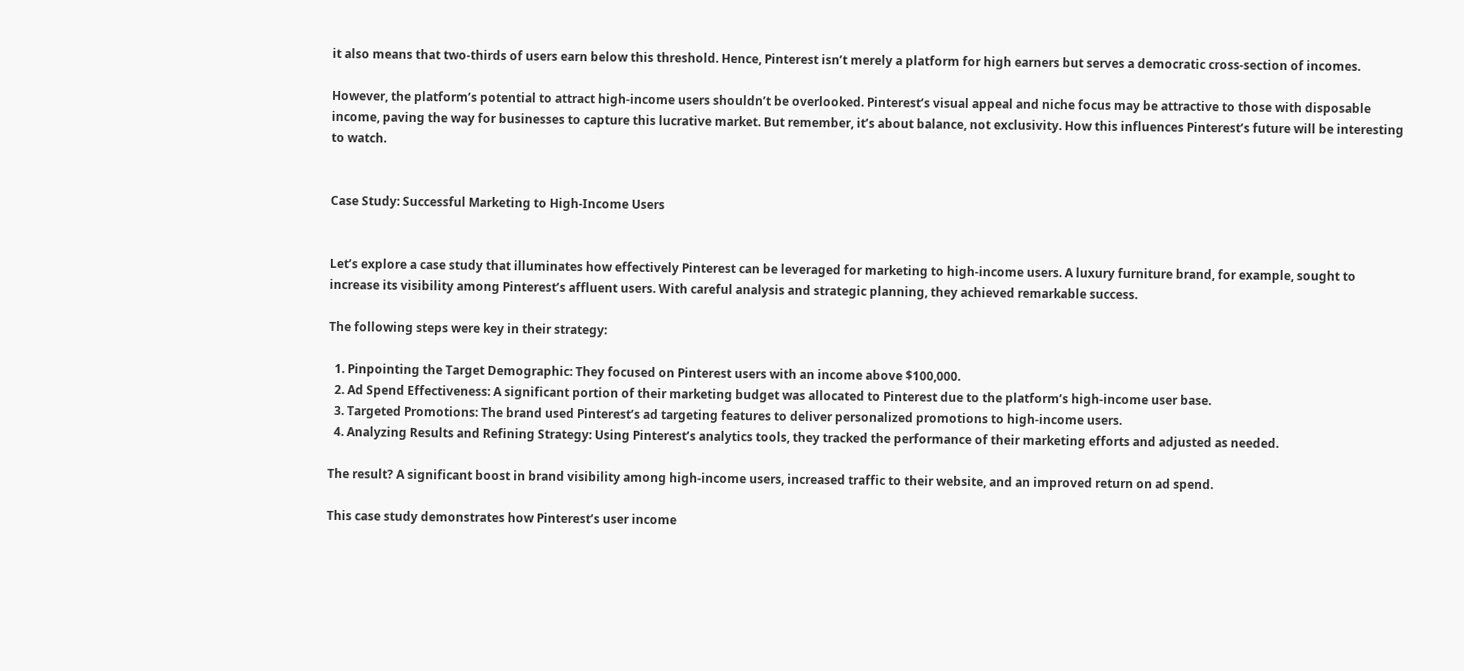it also means that two-thirds of users earn below this threshold. Hence, Pinterest isn’t merely a platform for high earners but serves a democratic cross-section of incomes.

However, the platform’s potential to attract high-income users shouldn’t be overlooked. Pinterest’s visual appeal and niche focus may be attractive to those with disposable income, paving the way for businesses to capture this lucrative market. But remember, it’s about balance, not exclusivity. How this influences Pinterest’s future will be interesting to watch.


Case Study: Successful Marketing to High-Income Users


Let’s explore a case study that illuminates how effectively Pinterest can be leveraged for marketing to high-income users. A luxury furniture brand, for example, sought to increase its visibility among Pinterest’s affluent users. With careful analysis and strategic planning, they achieved remarkable success.

The following steps were key in their strategy:

  1. Pinpointing the Target Demographic: They focused on Pinterest users with an income above $100,000.
  2. Ad Spend Effectiveness: A significant portion of their marketing budget was allocated to Pinterest due to the platform’s high-income user base.
  3. Targeted Promotions: The brand used Pinterest’s ad targeting features to deliver personalized promotions to high-income users.
  4. Analyzing Results and Refining Strategy: Using Pinterest’s analytics tools, they tracked the performance of their marketing efforts and adjusted as needed.

The result? A significant boost in brand visibility among high-income users, increased traffic to their website, and an improved return on ad spend.

This case study demonstrates how Pinterest’s user income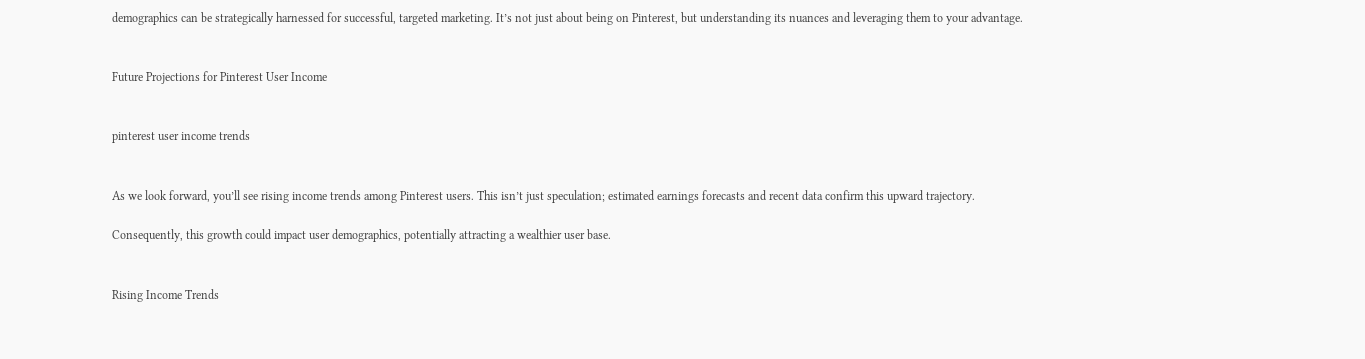demographics can be strategically harnessed for successful, targeted marketing. It’s not just about being on Pinterest, but understanding its nuances and leveraging them to your advantage.


Future Projections for Pinterest User Income


pinterest user income trends


As we look forward, you’ll see rising income trends among Pinterest users. This isn’t just speculation; estimated earnings forecasts and recent data confirm this upward trajectory.

Consequently, this growth could impact user demographics, potentially attracting a wealthier user base.


Rising Income Trends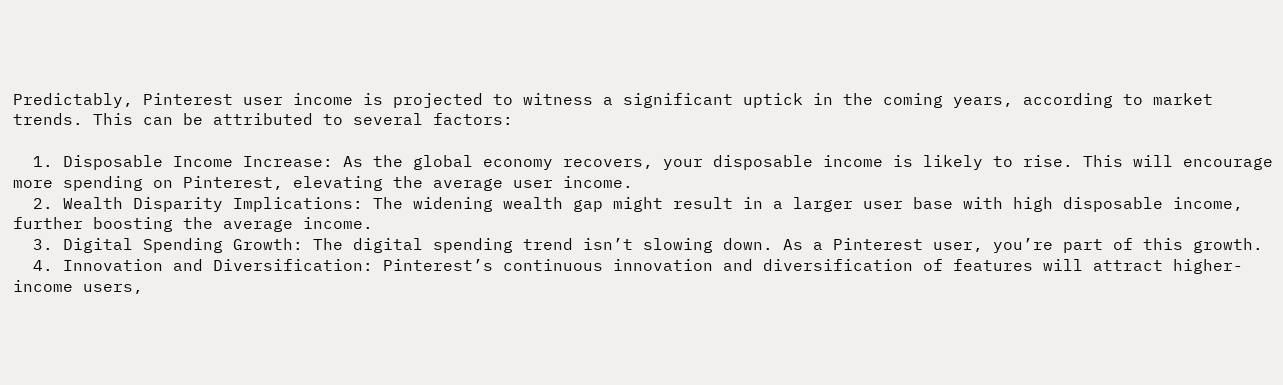Predictably, Pinterest user income is projected to witness a significant uptick in the coming years, according to market trends. This can be attributed to several factors:

  1. Disposable Income Increase: As the global economy recovers, your disposable income is likely to rise. This will encourage more spending on Pinterest, elevating the average user income.
  2. Wealth Disparity Implications: The widening wealth gap might result in a larger user base with high disposable income, further boosting the average income.
  3. Digital Spending Growth: The digital spending trend isn’t slowing down. As a Pinterest user, you’re part of this growth.
  4. Innovation and Diversification: Pinterest’s continuous innovation and diversification of features will attract higher-income users,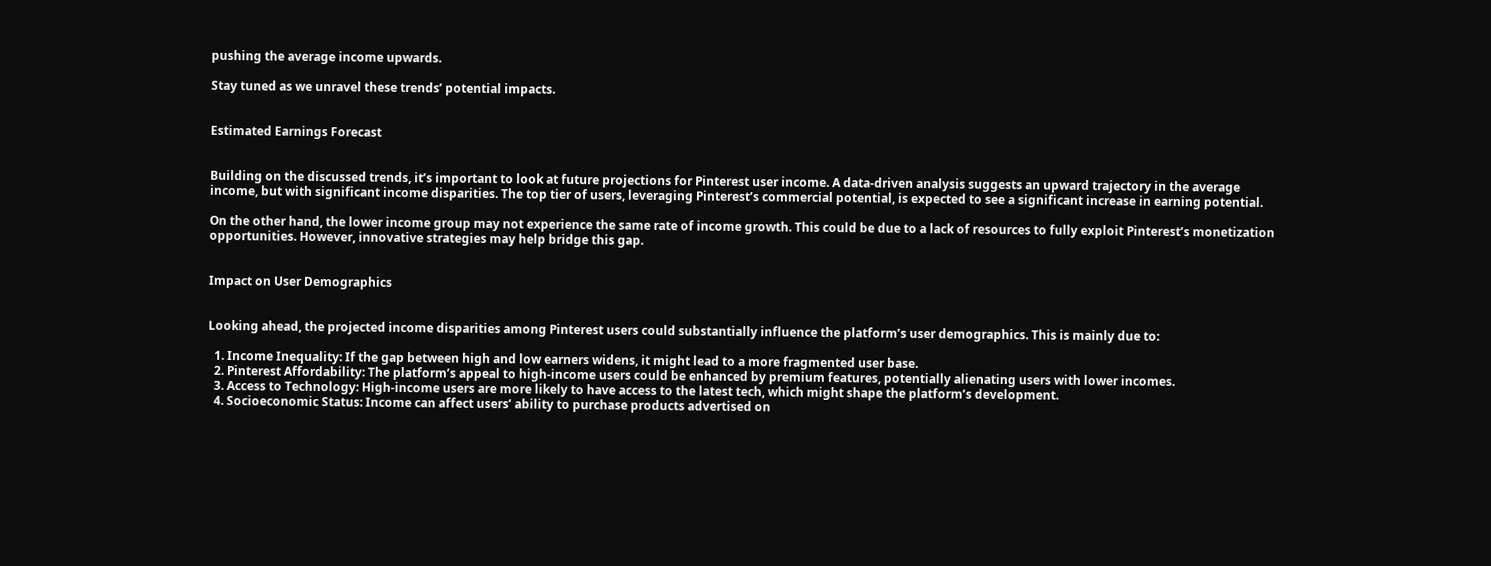pushing the average income upwards.

Stay tuned as we unravel these trends’ potential impacts.


Estimated Earnings Forecast


Building on the discussed trends, it’s important to look at future projections for Pinterest user income. A data-driven analysis suggests an upward trajectory in the average income, but with significant income disparities. The top tier of users, leveraging Pinterest’s commercial potential, is expected to see a significant increase in earning potential.

On the other hand, the lower income group may not experience the same rate of income growth. This could be due to a lack of resources to fully exploit Pinterest’s monetization opportunities. However, innovative strategies may help bridge this gap.


Impact on User Demographics


Looking ahead, the projected income disparities among Pinterest users could substantially influence the platform’s user demographics. This is mainly due to:

  1. Income Inequality: If the gap between high and low earners widens, it might lead to a more fragmented user base.
  2. Pinterest Affordability: The platform’s appeal to high-income users could be enhanced by premium features, potentially alienating users with lower incomes.
  3. Access to Technology: High-income users are more likely to have access to the latest tech, which might shape the platform’s development.
  4. Socioeconomic Status: Income can affect users’ ability to purchase products advertised on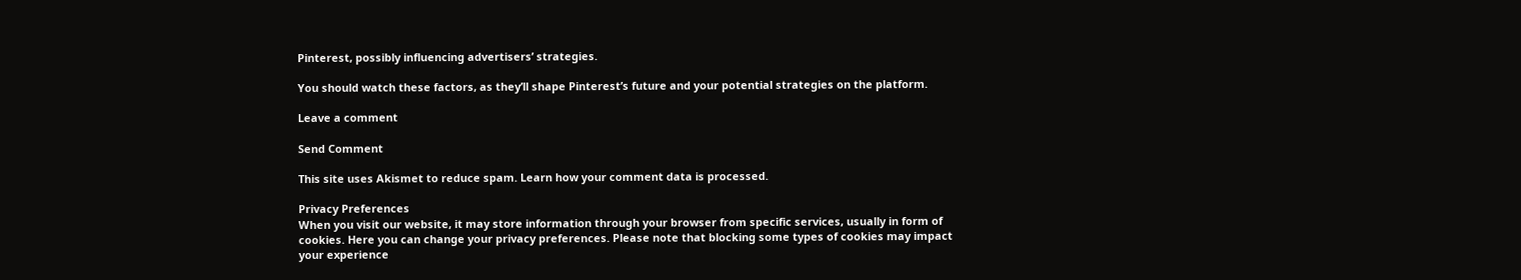Pinterest, possibly influencing advertisers’ strategies.

You should watch these factors, as they’ll shape Pinterest’s future and your potential strategies on the platform.

Leave a comment

Send Comment

This site uses Akismet to reduce spam. Learn how your comment data is processed.

Privacy Preferences
When you visit our website, it may store information through your browser from specific services, usually in form of cookies. Here you can change your privacy preferences. Please note that blocking some types of cookies may impact your experience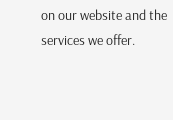on our website and the services we offer.